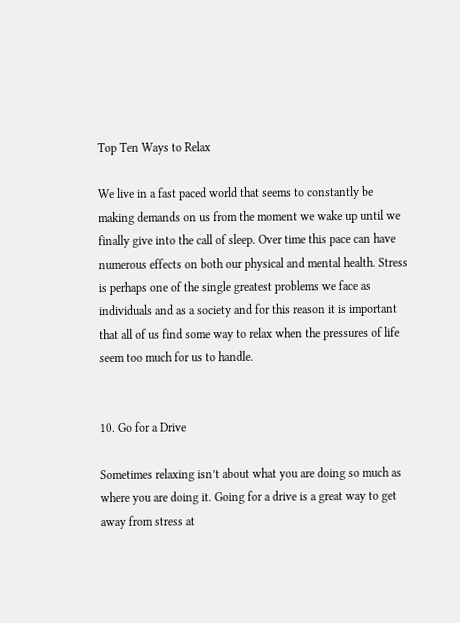Top Ten Ways to Relax

We live in a fast paced world that seems to constantly be making demands on us from the moment we wake up until we finally give into the call of sleep. Over time this pace can have numerous effects on both our physical and mental health. Stress is perhaps one of the single greatest problems we face as individuals and as a society and for this reason it is important that all of us find some way to relax when the pressures of life seem too much for us to handle.


10. Go for a Drive

Sometimes relaxing isn’t about what you are doing so much as where you are doing it. Going for a drive is a great way to get away from stress at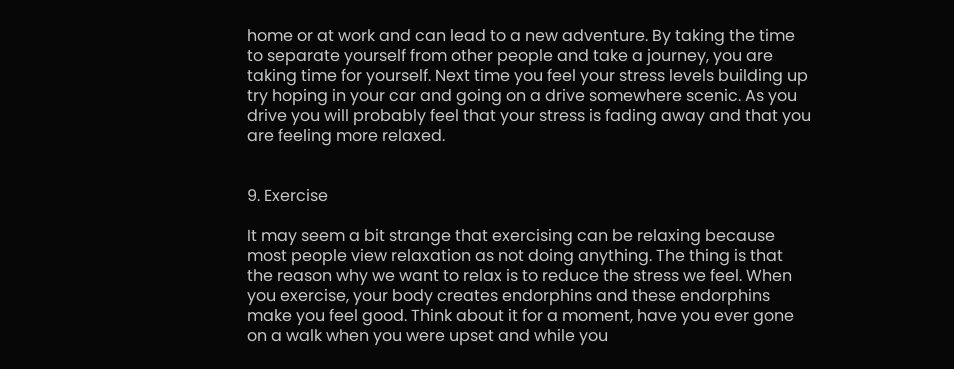home or at work and can lead to a new adventure. By taking the time to separate yourself from other people and take a journey, you are taking time for yourself. Next time you feel your stress levels building up try hoping in your car and going on a drive somewhere scenic. As you drive you will probably feel that your stress is fading away and that you are feeling more relaxed.


9. Exercise

It may seem a bit strange that exercising can be relaxing because most people view relaxation as not doing anything. The thing is that the reason why we want to relax is to reduce the stress we feel. When you exercise, your body creates endorphins and these endorphins make you feel good. Think about it for a moment, have you ever gone on a walk when you were upset and while you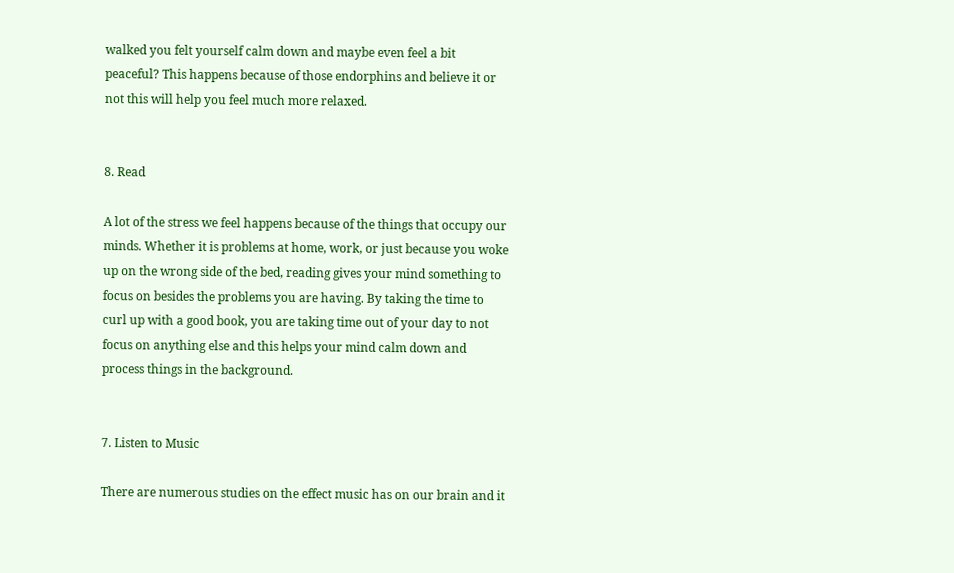walked you felt yourself calm down and maybe even feel a bit peaceful? This happens because of those endorphins and believe it or not this will help you feel much more relaxed.


8. Read

A lot of the stress we feel happens because of the things that occupy our minds. Whether it is problems at home, work, or just because you woke up on the wrong side of the bed, reading gives your mind something to focus on besides the problems you are having. By taking the time to curl up with a good book, you are taking time out of your day to not focus on anything else and this helps your mind calm down and process things in the background.


7. Listen to Music

There are numerous studies on the effect music has on our brain and it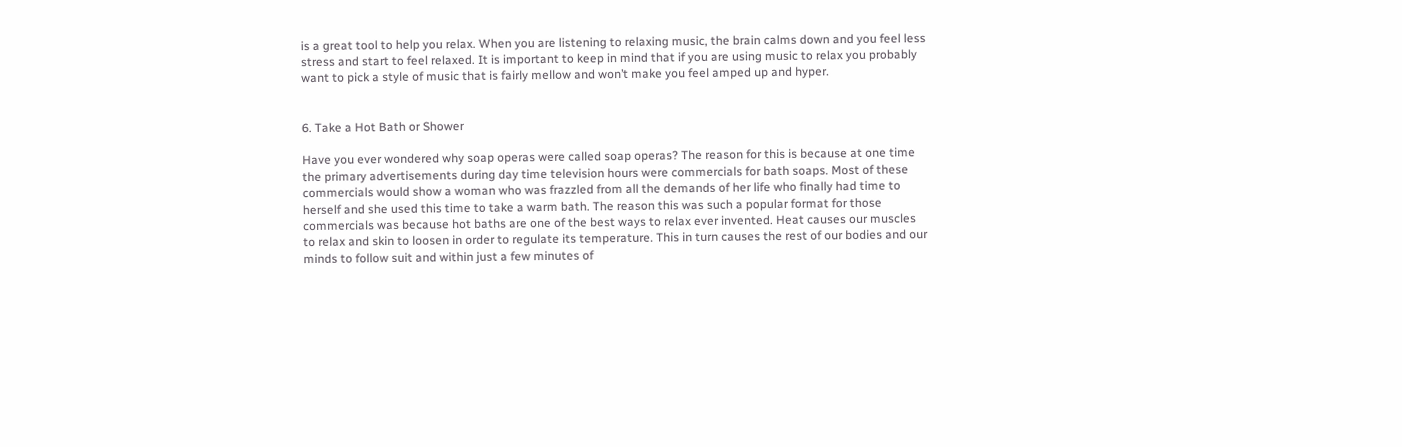is a great tool to help you relax. When you are listening to relaxing music, the brain calms down and you feel less stress and start to feel relaxed. It is important to keep in mind that if you are using music to relax you probably want to pick a style of music that is fairly mellow and won’t make you feel amped up and hyper.


6. Take a Hot Bath or Shower

Have you ever wondered why soap operas were called soap operas? The reason for this is because at one time the primary advertisements during day time television hours were commercials for bath soaps. Most of these commercials would show a woman who was frazzled from all the demands of her life who finally had time to herself and she used this time to take a warm bath. The reason this was such a popular format for those commercials was because hot baths are one of the best ways to relax ever invented. Heat causes our muscles to relax and skin to loosen in order to regulate its temperature. This in turn causes the rest of our bodies and our minds to follow suit and within just a few minutes of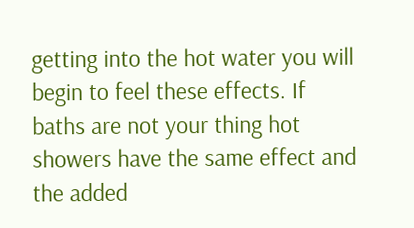getting into the hot water you will begin to feel these effects. If baths are not your thing hot showers have the same effect and the added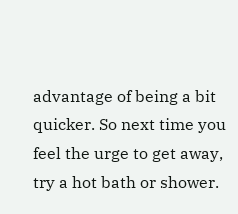advantage of being a bit quicker. So next time you feel the urge to get away, try a hot bath or shower.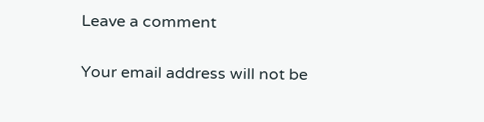Leave a comment

Your email address will not be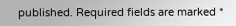published. Required fields are marked *